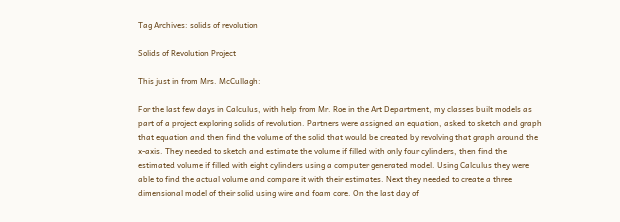Tag Archives: solids of revolution

Solids of Revolution Project

This just in from Mrs. McCullagh:

For the last few days in Calculus, with help from Mr. Roe in the Art Department, my classes built models as part of a project exploring solids of revolution. Partners were assigned an equation, asked to sketch and graph that equation and then find the volume of the solid that would be created by revolving that graph around the x-axis. They needed to sketch and estimate the volume if filled with only four cylinders, then find the estimated volume if filled with eight cylinders using a computer generated model. Using Calculus they were able to find the actual volume and compare it with their estimates. Next they needed to create a three dimensional model of their solid using wire and foam core. On the last day of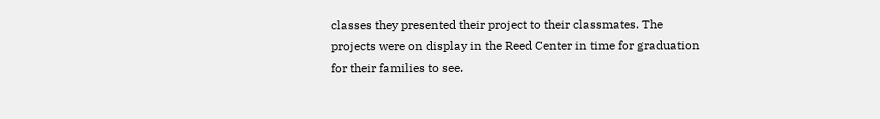classes they presented their project to their classmates. The projects were on display in the Reed Center in time for graduation for their families to see.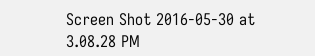Screen Shot 2016-05-30 at 3.08.28 PM